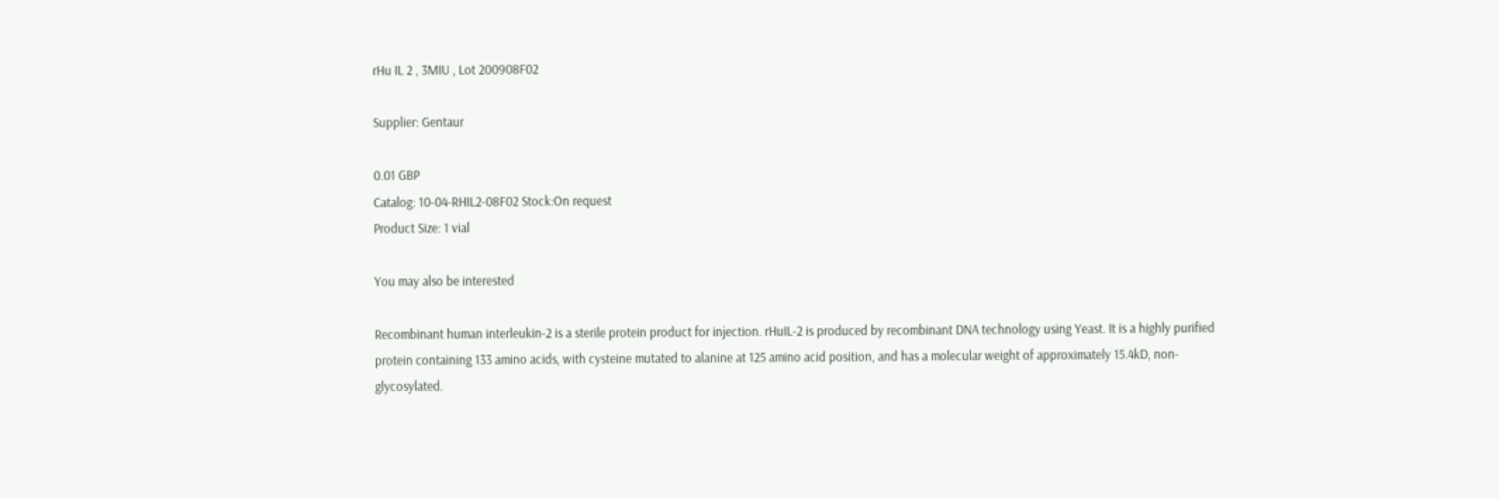rHu IL 2 , 3MIU , Lot 200908F02

Supplier: Gentaur

0.01 GBP
Catalog: 10-04-RHIL2-08F02 Stock:On request
Product Size: 1 vial

You may also be interested

Recombinant human interleukin-2 is a sterile protein product for injection. rHuIL-2 is produced by recombinant DNA technology using Yeast. It is a highly purified protein containing 133 amino acids, with cysteine mutated to alanine at 125 amino acid position, and has a molecular weight of approximately 15.4kD, non-glycosylated.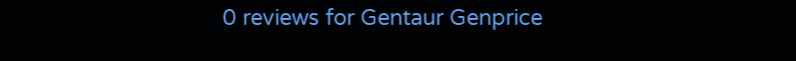0 reviews for Gentaur Genprice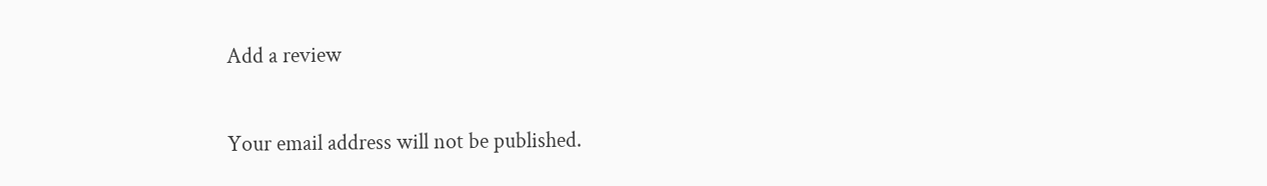Add a review

Your email address will not be published.